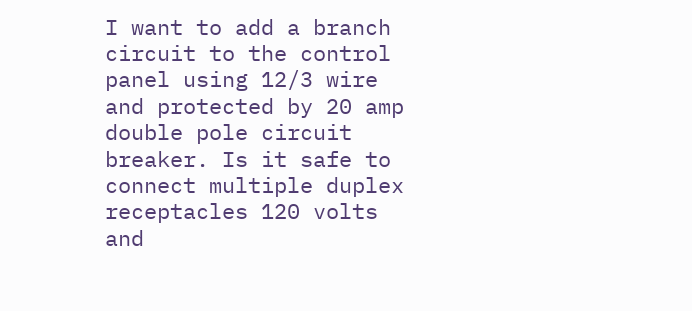I want to add a branch circuit to the control panel using 12/3 wire and protected by 20 amp double pole circuit breaker. Is it safe to connect multiple duplex receptacles 120 volts and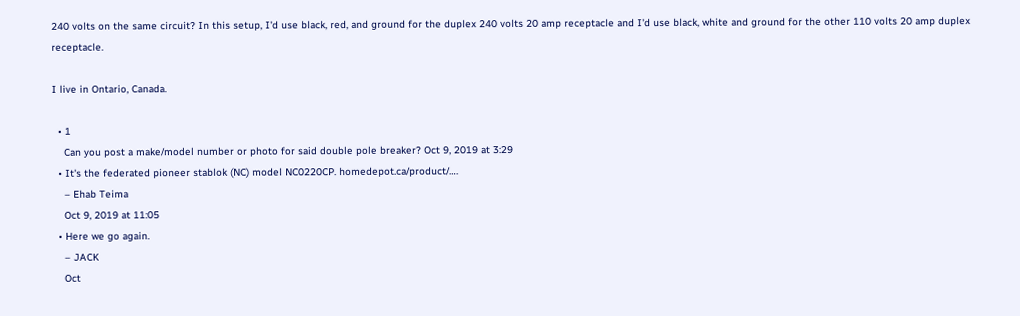240 volts on the same circuit? In this setup, I'd use black, red, and ground for the duplex 240 volts 20 amp receptacle and I'd use black, white and ground for the other 110 volts 20 amp duplex receptacle.

I live in Ontario, Canada.

  • 1
    Can you post a make/model number or photo for said double pole breaker? Oct 9, 2019 at 3:29
  • It's the federated pioneer stablok (NC) model NC0220CP. homedepot.ca/product/….
    – Ehab Teima
    Oct 9, 2019 at 11:05
  • Here we go again.
    – JACK
    Oct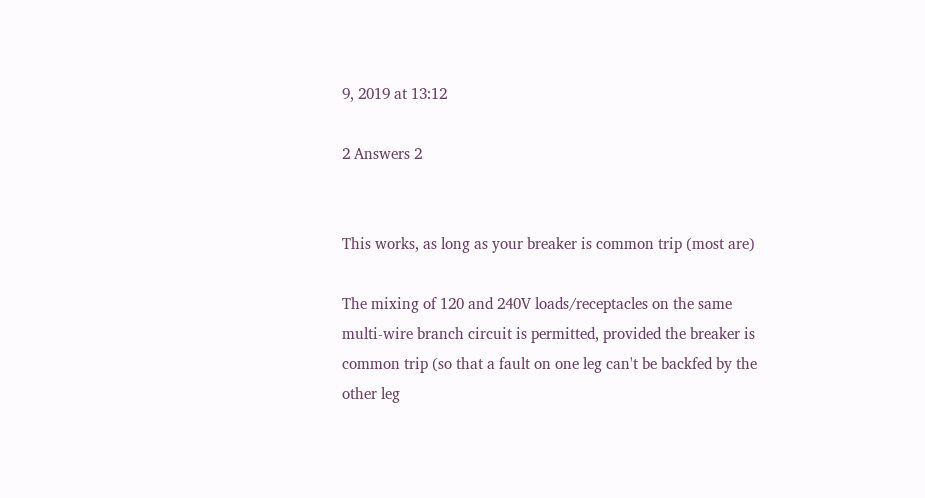9, 2019 at 13:12

2 Answers 2


This works, as long as your breaker is common trip (most are)

The mixing of 120 and 240V loads/receptacles on the same multi-wire branch circuit is permitted, provided the breaker is common trip (so that a fault on one leg can't be backfed by the other leg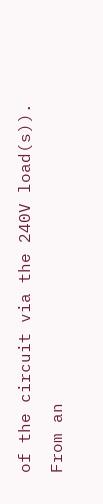of the circuit via the 240V load(s)). From an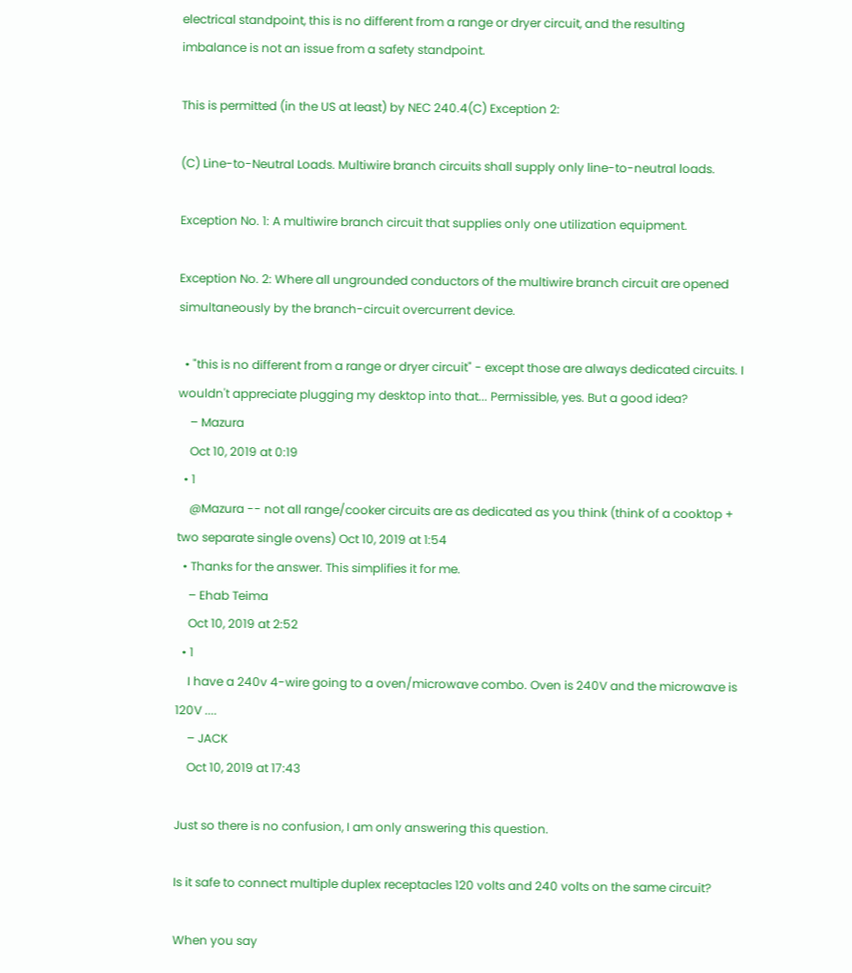electrical standpoint, this is no different from a range or dryer circuit, and the resulting imbalance is not an issue from a safety standpoint.

This is permitted (in the US at least) by NEC 240.4(C) Exception 2:

(C) Line-to-Neutral Loads. Multiwire branch circuits shall supply only line-to-neutral loads.

Exception No. 1: A multiwire branch circuit that supplies only one utilization equipment.

Exception No. 2: Where all ungrounded conductors of the multiwire branch circuit are opened simultaneously by the branch-circuit overcurrent device.

  • "this is no different from a range or dryer circuit" - except those are always dedicated circuits. I wouldn't appreciate plugging my desktop into that... Permissible, yes. But a good idea?
    – Mazura
    Oct 10, 2019 at 0:19
  • 1
    @Mazura -- not all range/cooker circuits are as dedicated as you think (think of a cooktop + two separate single ovens) Oct 10, 2019 at 1:54
  • Thanks for the answer. This simplifies it for me.
    – Ehab Teima
    Oct 10, 2019 at 2:52
  • 1
    I have a 240v 4-wire going to a oven/microwave combo. Oven is 240V and the microwave is 120V ....
    – JACK
    Oct 10, 2019 at 17:43

Just so there is no confusion, I am only answering this question.

Is it safe to connect multiple duplex receptacles 120 volts and 240 volts on the same circuit?

When you say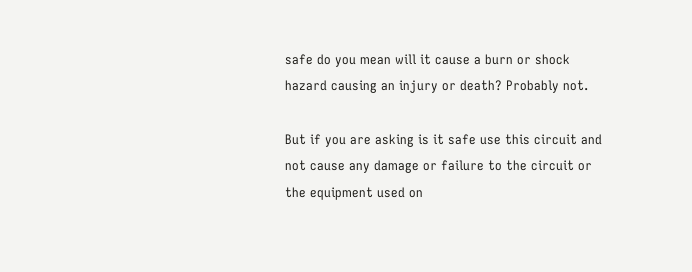safe do you mean will it cause a burn or shock hazard causing an injury or death? Probably not.

But if you are asking is it safe use this circuit and not cause any damage or failure to the circuit or the equipment used on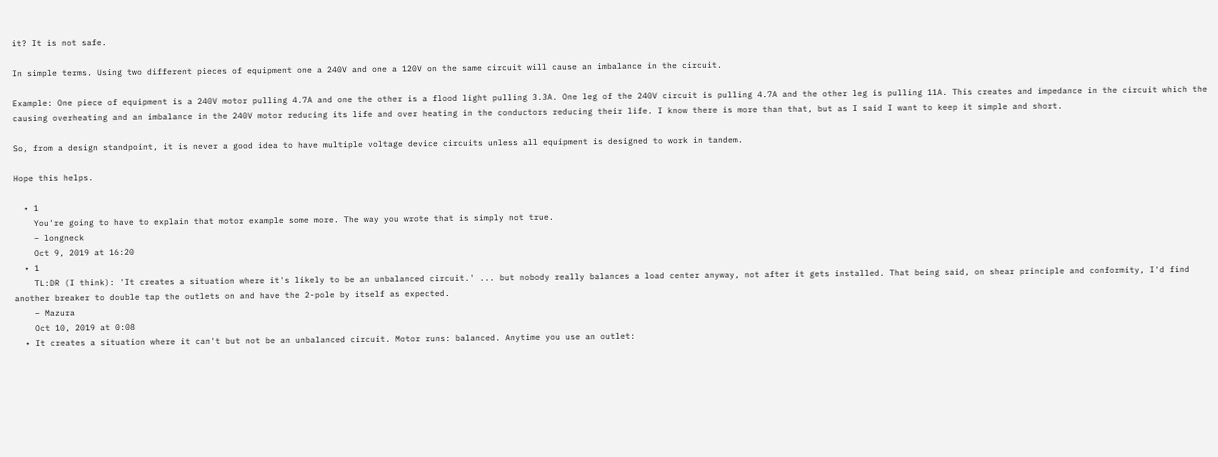it? It is not safe.

In simple terms. Using two different pieces of equipment one a 240V and one a 120V on the same circuit will cause an imbalance in the circuit.

Example: One piece of equipment is a 240V motor pulling 4.7A and one the other is a flood light pulling 3.3A. One leg of the 240V circuit is pulling 4.7A and the other leg is pulling 11A. This creates and impedance in the circuit which the causing overheating and an imbalance in the 240V motor reducing its life and over heating in the conductors reducing their life. I know there is more than that, but as I said I want to keep it simple and short.

So, from a design standpoint, it is never a good idea to have multiple voltage device circuits unless all equipment is designed to work in tandem.

Hope this helps.

  • 1
    You're going to have to explain that motor example some more. The way you wrote that is simply not true.
    – longneck
    Oct 9, 2019 at 16:20
  • 1
    TL:DR (I think): 'It creates a situation where it's likely to be an unbalanced circuit.' ... but nobody really balances a load center anyway, not after it gets installed. That being said, on shear principle and conformity, I'd find another breaker to double tap the outlets on and have the 2-pole by itself as expected.
    – Mazura
    Oct 10, 2019 at 0:08
  • It creates a situation where it can't but not be an unbalanced circuit. Motor runs: balanced. Anytime you use an outlet: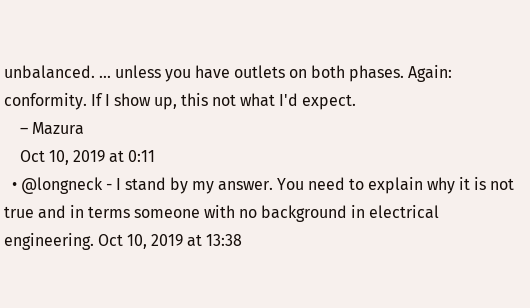unbalanced. ... unless you have outlets on both phases. Again: conformity. If I show up, this not what I'd expect.
    – Mazura
    Oct 10, 2019 at 0:11
  • @longneck - I stand by my answer. You need to explain why it is not true and in terms someone with no background in electrical engineering. Oct 10, 2019 at 13:38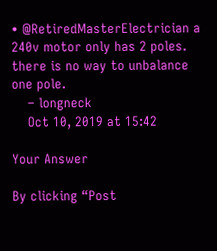• @RetiredMasterElectrician a 240v motor only has 2 poles. there is no way to unbalance one pole.
    – longneck
    Oct 10, 2019 at 15:42

Your Answer

By clicking “Post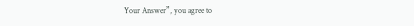Your Answer”, you agree to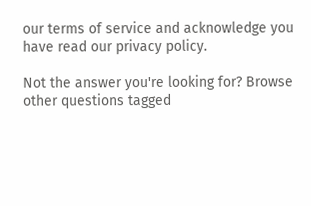our terms of service and acknowledge you have read our privacy policy.

Not the answer you're looking for? Browse other questions tagged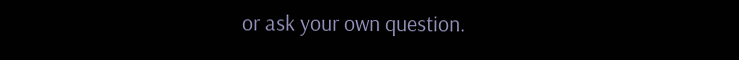or ask your own question.